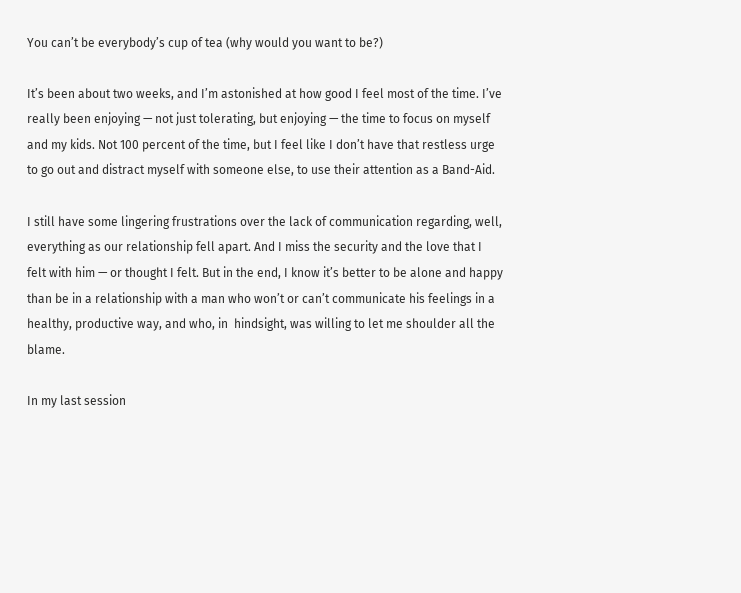You can’t be everybody’s cup of tea (why would you want to be?)

It’s been about two weeks, and I’m astonished at how good I feel most of the time. I’ve really been enjoying — not just tolerating, but enjoying — the time to focus on myself and my kids. Not 100 percent of the time, but I feel like I don’t have that restless urge to go out and distract myself with someone else, to use their attention as a Band-Aid.

I still have some lingering frustrations over the lack of communication regarding, well, everything as our relationship fell apart. And I miss the security and the love that I felt with him — or thought I felt. But in the end, I know it’s better to be alone and happy than be in a relationship with a man who won’t or can’t communicate his feelings in a healthy, productive way, and who, in  hindsight, was willing to let me shoulder all the blame.

In my last session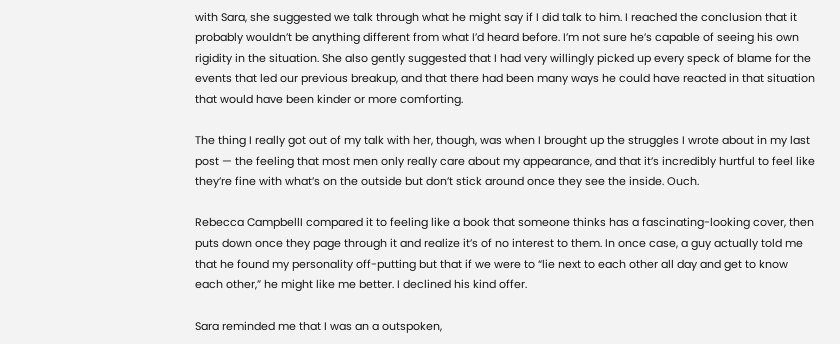with Sara, she suggested we talk through what he might say if I did talk to him. I reached the conclusion that it probably wouldn’t be anything different from what I’d heard before. I’m not sure he’s capable of seeing his own rigidity in the situation. She also gently suggested that I had very willingly picked up every speck of blame for the events that led our previous breakup, and that there had been many ways he could have reacted in that situation that would have been kinder or more comforting.

The thing I really got out of my talk with her, though, was when I brought up the struggles I wrote about in my last post — the feeling that most men only really care about my appearance, and that it’s incredibly hurtful to feel like they’re fine with what’s on the outside but don’t stick around once they see the inside. Ouch.

Rebecca CampbellI compared it to feeling like a book that someone thinks has a fascinating-looking cover, then puts down once they page through it and realize it’s of no interest to them. In once case, a guy actually told me that he found my personality off-putting but that if we were to “lie next to each other all day and get to know each other,” he might like me better. I declined his kind offer.

Sara reminded me that I was an a outspoken,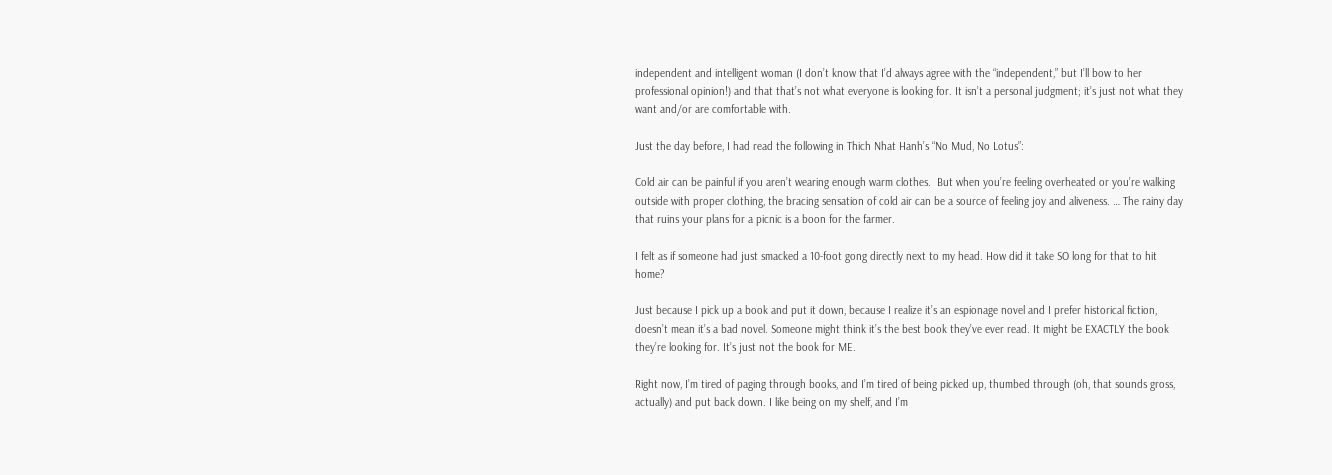independent and intelligent woman (I don’t know that I’d always agree with the “independent,” but I’ll bow to her professional opinion!) and that that’s not what everyone is looking for. It isn’t a personal judgment; it’s just not what they want and/or are comfortable with.

Just the day before, I had read the following in Thich Nhat Hanh’s “No Mud, No Lotus”:

Cold air can be painful if you aren’t wearing enough warm clothes.  But when you’re feeling overheated or you’re walking outside with proper clothing, the bracing sensation of cold air can be a source of feeling joy and aliveness. … The rainy day that ruins your plans for a picnic is a boon for the farmer.

I felt as if someone had just smacked a 10-foot gong directly next to my head. How did it take SO long for that to hit home?

Just because I pick up a book and put it down, because I realize it’s an espionage novel and I prefer historical fiction, doesn’t mean it’s a bad novel. Someone might think it’s the best book they’ve ever read. It might be EXACTLY the book they’re looking for. It’s just not the book for ME.

Right now, I’m tired of paging through books, and I’m tired of being picked up, thumbed through (oh, that sounds gross, actually) and put back down. I like being on my shelf, and I’m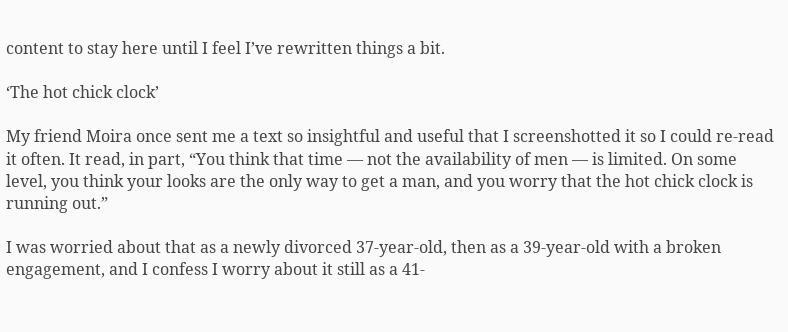content to stay here until I feel I’ve rewritten things a bit.

‘The hot chick clock’

My friend Moira once sent me a text so insightful and useful that I screenshotted it so I could re-read it often. It read, in part, “You think that time — not the availability of men — is limited. On some level, you think your looks are the only way to get a man, and you worry that the hot chick clock is running out.”

I was worried about that as a newly divorced 37-year-old, then as a 39-year-old with a broken engagement, and I confess I worry about it still as a 41-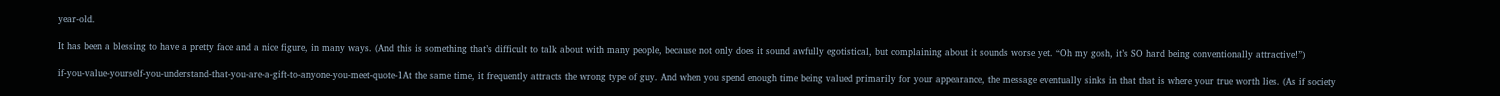year-old.

It has been a blessing to have a pretty face and a nice figure, in many ways. (And this is something that’s difficult to talk about with many people, because not only does it sound awfully egotistical, but complaining about it sounds worse yet. “Oh my gosh, it’s SO hard being conventionally attractive!”)

if-you-value-yourself-you-understand-that-you-are-a-gift-to-anyone-you-meet-quote-1At the same time, it frequently attracts the wrong type of guy. And when you spend enough time being valued primarily for your appearance, the message eventually sinks in that that is where your true worth lies. (As if society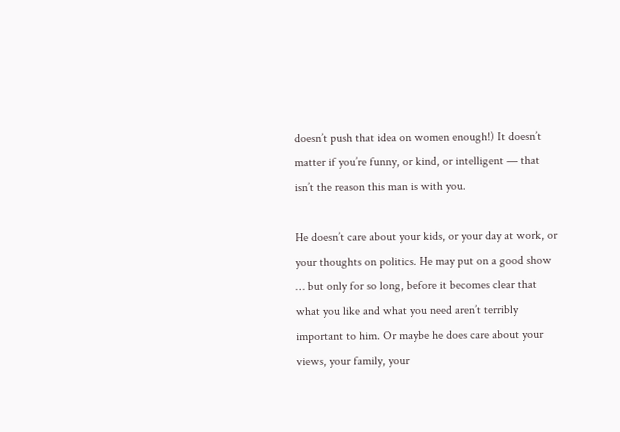doesn’t push that idea on women enough!) It doesn’t matter if you’re funny, or kind, or intelligent — that isn’t the reason this man is with you.

He doesn’t care about your kids, or your day at work, or your thoughts on politics. He may put on a good show … but only for so long, before it becomes clear that what you like and what you need aren’t terribly important to him. Or maybe he does care about your views, your family, your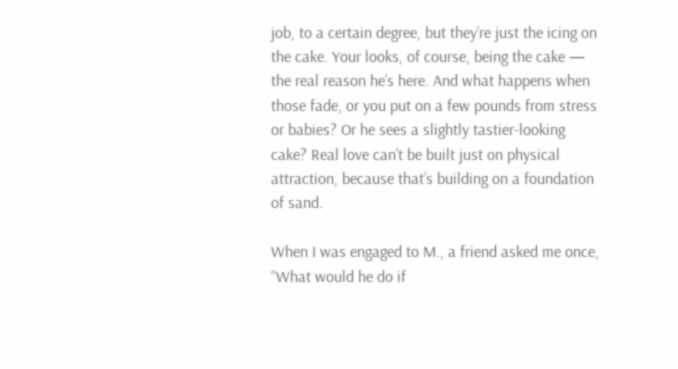job, to a certain degree, but they’re just the icing on the cake. Your looks, of course, being the cake — the real reason he’s here. And what happens when those fade, or you put on a few pounds from stress or babies? Or he sees a slightly tastier-looking cake? Real love can’t be built just on physical attraction, because that’s building on a foundation of sand.

When I was engaged to M., a friend asked me once, “What would he do if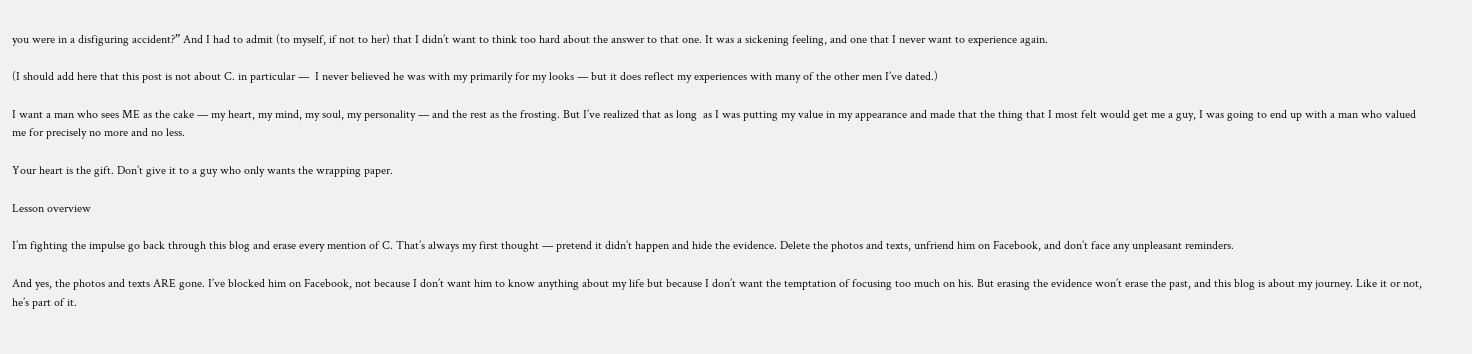you were in a disfiguring accident?” And I had to admit (to myself, if not to her) that I didn’t want to think too hard about the answer to that one. It was a sickening feeling, and one that I never want to experience again.

(I should add here that this post is not about C. in particular —  I never believed he was with my primarily for my looks — but it does reflect my experiences with many of the other men I’ve dated.)

I want a man who sees ME as the cake — my heart, my mind, my soul, my personality — and the rest as the frosting. But I’ve realized that as long  as I was putting my value in my appearance and made that the thing that I most felt would get me a guy, I was going to end up with a man who valued me for precisely no more and no less.

Your heart is the gift. Don’t give it to a guy who only wants the wrapping paper.

Lesson overview

I’m fighting the impulse go back through this blog and erase every mention of C. That’s always my first thought — pretend it didn’t happen and hide the evidence. Delete the photos and texts, unfriend him on Facebook, and don’t face any unpleasant reminders.

And yes, the photos and texts ARE gone. I’ve blocked him on Facebook, not because I don’t want him to know anything about my life but because I don’t want the temptation of focusing too much on his. But erasing the evidence won’t erase the past, and this blog is about my journey. Like it or not, he’s part of it.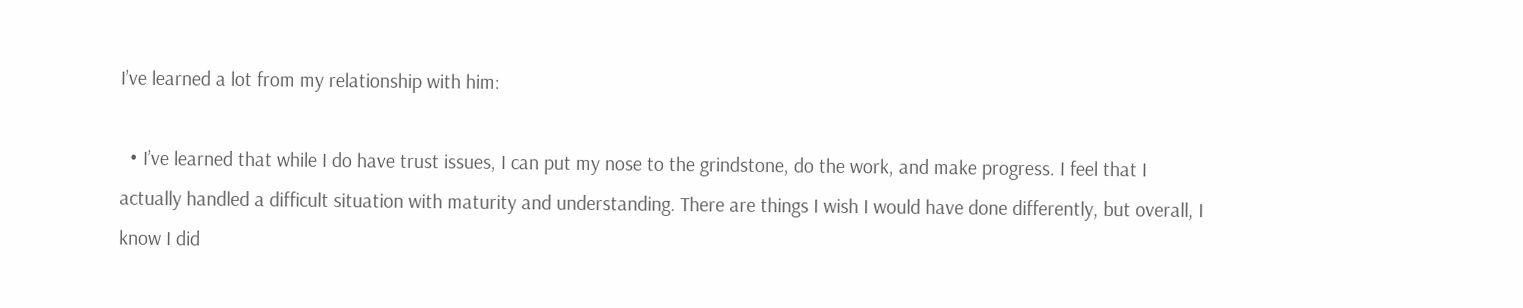I’ve learned a lot from my relationship with him:

  • I’ve learned that while I do have trust issues, I can put my nose to the grindstone, do the work, and make progress. I feel that I actually handled a difficult situation with maturity and understanding. There are things I wish I would have done differently, but overall, I know I did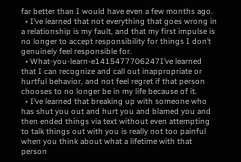far better than I would have even a few months ago.
  • I’ve learned that not everything that goes wrong in a relationship is my fault, and that my first impulse is no longer to accept responsibility for things I don’t genuinely feel responsible for.
  • What-you-learn-e1415477706247I’ve learned that I can recognize and call out inappropriate or hurtful behavior, and not feel regret if that person chooses to no longer be in my life because of it.
  • I’ve learned that breaking up with someone who has shut you out and hurt you and blamed you and then ended things via text without even attempting to talk things out with you is really not too painful when you think about what a lifetime with that person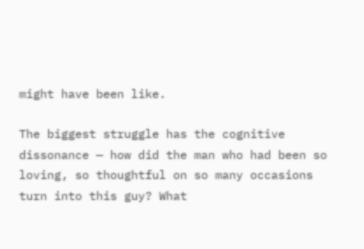might have been like.

The biggest struggle has the cognitive dissonance — how did the man who had been so loving, so thoughtful on so many occasions turn into this guy? What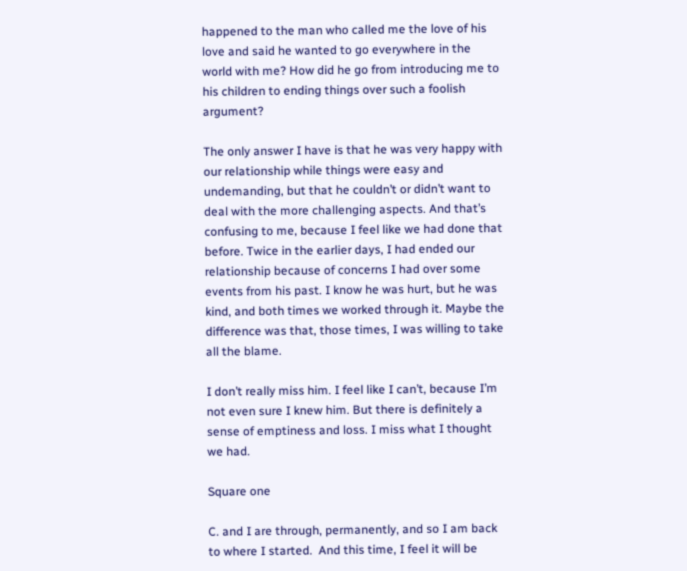happened to the man who called me the love of his love and said he wanted to go everywhere in the world with me? How did he go from introducing me to his children to ending things over such a foolish argument?

The only answer I have is that he was very happy with our relationship while things were easy and undemanding, but that he couldn’t or didn’t want to deal with the more challenging aspects. And that’s confusing to me, because I feel like we had done that before. Twice in the earlier days, I had ended our relationship because of concerns I had over some events from his past. I know he was hurt, but he was kind, and both times we worked through it. Maybe the difference was that, those times, I was willing to take all the blame.

I don’t really miss him. I feel like I can’t, because I’m not even sure I knew him. But there is definitely a sense of emptiness and loss. I miss what I thought we had.

Square one

C. and I are through, permanently, and so I am back to where I started.  And this time, I feel it will be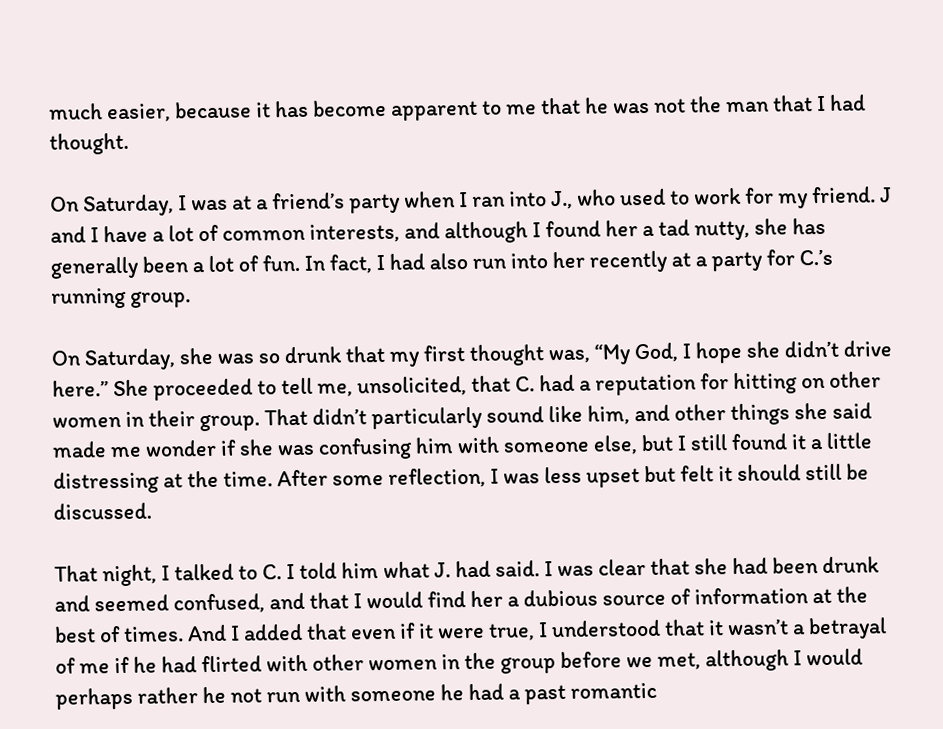much easier, because it has become apparent to me that he was not the man that I had thought.

On Saturday, I was at a friend’s party when I ran into J., who used to work for my friend. J and I have a lot of common interests, and although I found her a tad nutty, she has generally been a lot of fun. In fact, I had also run into her recently at a party for C.’s running group.

On Saturday, she was so drunk that my first thought was, “My God, I hope she didn’t drive here.” She proceeded to tell me, unsolicited, that C. had a reputation for hitting on other women in their group. That didn’t particularly sound like him, and other things she said made me wonder if she was confusing him with someone else, but I still found it a little distressing at the time. After some reflection, I was less upset but felt it should still be discussed.

That night, I talked to C. I told him what J. had said. I was clear that she had been drunk and seemed confused, and that I would find her a dubious source of information at the best of times. And I added that even if it were true, I understood that it wasn’t a betrayal of me if he had flirted with other women in the group before we met, although I would perhaps rather he not run with someone he had a past romantic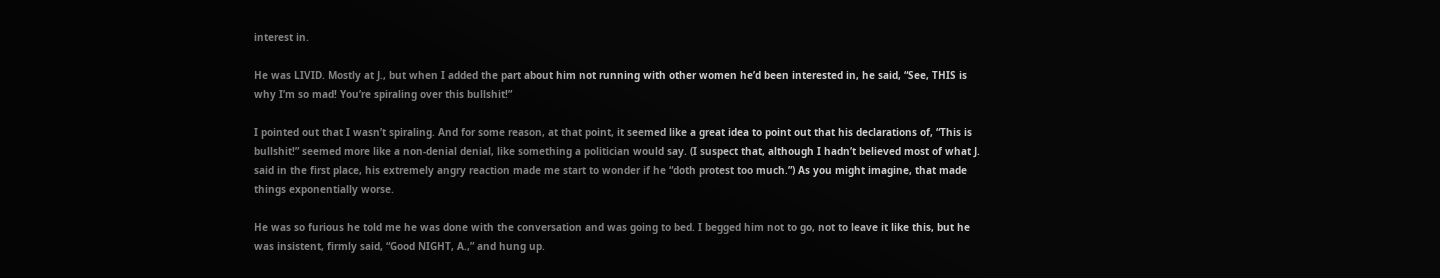interest in.

He was LIVID. Mostly at J., but when I added the part about him not running with other women he’d been interested in, he said, “See, THIS is why I’m so mad! You’re spiraling over this bullshit!”

I pointed out that I wasn’t spiraling. And for some reason, at that point, it seemed like a great idea to point out that his declarations of, “This is bullshit!” seemed more like a non-denial denial, like something a politician would say. (I suspect that, although I hadn’t believed most of what J. said in the first place, his extremely angry reaction made me start to wonder if he “doth protest too much.”) As you might imagine, that made things exponentially worse.

He was so furious he told me he was done with the conversation and was going to bed. I begged him not to go, not to leave it like this, but he was insistent, firmly said, “Good NIGHT, A.,” and hung up.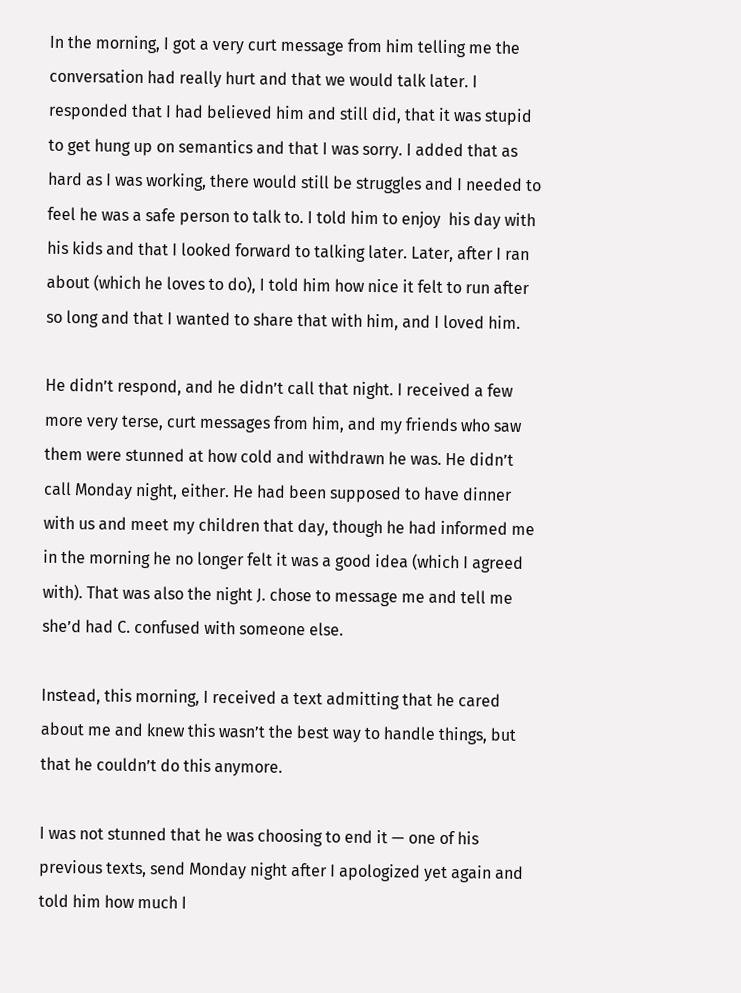In the morning, I got a very curt message from him telling me the conversation had really hurt and that we would talk later. I responded that I had believed him and still did, that it was stupid to get hung up on semantics and that I was sorry. I added that as hard as I was working, there would still be struggles and I needed to feel he was a safe person to talk to. I told him to enjoy  his day with his kids and that I looked forward to talking later. Later, after I ran about (which he loves to do), I told him how nice it felt to run after so long and that I wanted to share that with him, and I loved him.

He didn’t respond, and he didn’t call that night. I received a few more very terse, curt messages from him, and my friends who saw them were stunned at how cold and withdrawn he was. He didn’t call Monday night, either. He had been supposed to have dinner with us and meet my children that day, though he had informed me in the morning he no longer felt it was a good idea (which I agreed with). That was also the night J. chose to message me and tell me she’d had C. confused with someone else.

Instead, this morning, I received a text admitting that he cared about me and knew this wasn’t the best way to handle things, but that he couldn’t do this anymore.

I was not stunned that he was choosing to end it — one of his previous texts, send Monday night after I apologized yet again and told him how much I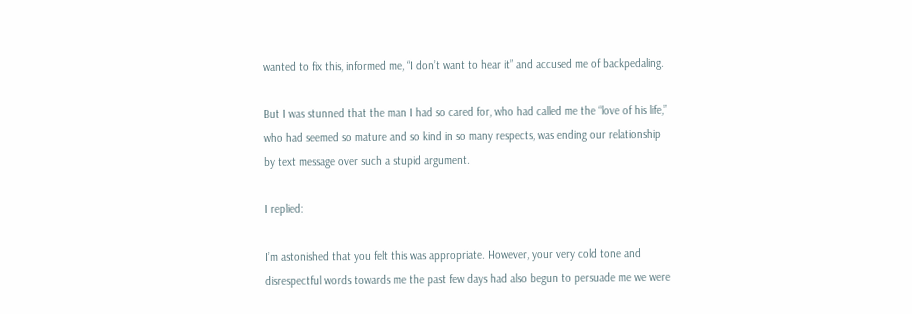wanted to fix this, informed me, “I don’t want to hear it” and accused me of backpedaling.

But I was stunned that the man I had so cared for, who had called me the “love of his life,” who had seemed so mature and so kind in so many respects, was ending our relationship by text message over such a stupid argument.

I replied:

I’m astonished that you felt this was appropriate. However, your very cold tone and disrespectful words towards me the past few days had also begun to persuade me we were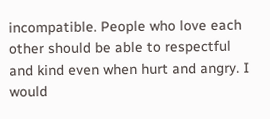incompatible. People who love each other should be able to respectful and kind even when hurt and angry. I would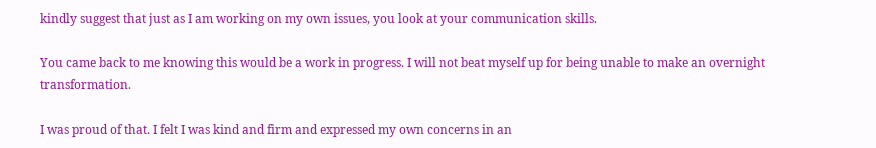kindly suggest that just as I am working on my own issues, you look at your communication skills.

You came back to me knowing this would be a work in progress. I will not beat myself up for being unable to make an overnight transformation.

I was proud of that. I felt I was kind and firm and expressed my own concerns in an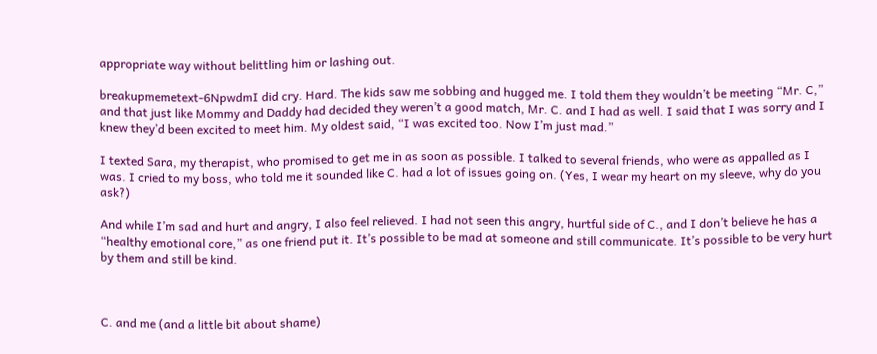appropriate way without belittling him or lashing out.

breakupmemetext-6NpwdmI did cry. Hard. The kids saw me sobbing and hugged me. I told them they wouldn’t be meeting “Mr. C,” and that just like Mommy and Daddy had decided they weren’t a good match, Mr. C. and I had as well. I said that I was sorry and I knew they’d been excited to meet him. My oldest said, “I was excited too. Now I’m just mad.”

I texted Sara, my therapist, who promised to get me in as soon as possible. I talked to several friends, who were as appalled as I was. I cried to my boss, who told me it sounded like C. had a lot of issues going on. (Yes, I wear my heart on my sleeve, why do you ask?)

And while I’m sad and hurt and angry, I also feel relieved. I had not seen this angry, hurtful side of C., and I don’t believe he has a “healthy emotional core,” as one friend put it. It’s possible to be mad at someone and still communicate. It’s possible to be very hurt by them and still be kind.



C. and me (and a little bit about shame)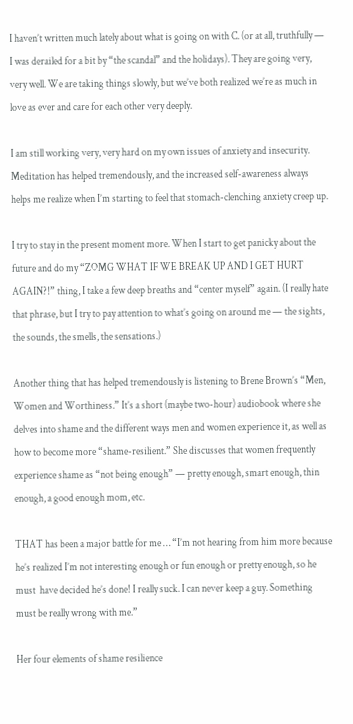I haven’t written much lately about what is going on with C. (or at all, truthfully — I was derailed for a bit by “the scandal” and the holidays). They are going very, very well. We are taking things slowly, but we’ve both realized we’re as much in love as ever and care for each other very deeply.

I am still working very, very hard on my own issues of anxiety and insecurity. Meditation has helped tremendously, and the increased self-awareness always helps me realize when I’m starting to feel that stomach-clenching anxiety creep up.

I try to stay in the present moment more. When I start to get panicky about the future and do my “ZOMG WHAT IF WE BREAK UP AND I GET HURT AGAIN?!” thing, I take a few deep breaths and “center myself” again. (I really hate that phrase, but I try to pay attention to what’s going on around me — the sights, the sounds, the smells, the sensations.)

Another thing that has helped tremendously is listening to Brene Brown’s “Men, Women and Worthiness.” It’s a short (maybe two-hour) audiobook where she delves into shame and the different ways men and women experience it, as well as how to become more “shame-resilient.” She discusses that women frequently experience shame as “not being enough” — pretty enough, smart enough, thin enough, a good enough mom, etc.

THAT has been a major battle for me … “I’m not hearing from him more because he’s realized I’m not interesting enough or fun enough or pretty enough, so he must  have decided he’s done! I really suck. I can never keep a guy. Something must be really wrong with me.”

Her four elements of shame resilience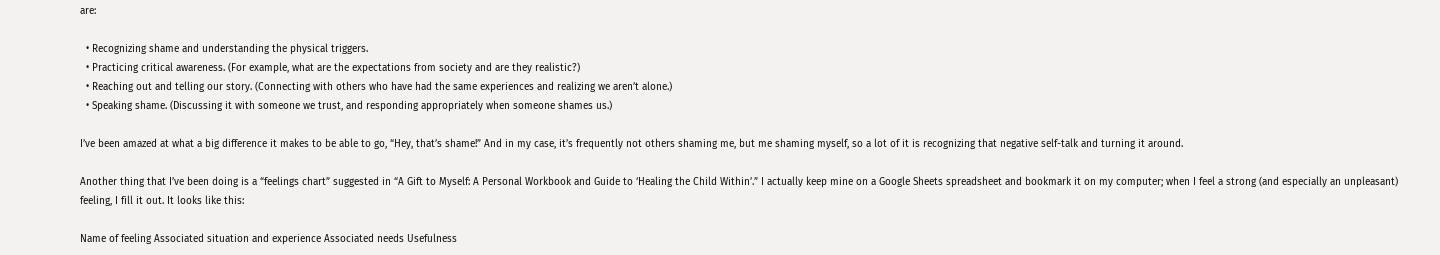are:

  • Recognizing shame and understanding the physical triggers.
  • Practicing critical awareness. (For example, what are the expectations from society and are they realistic?)
  • Reaching out and telling our story. (Connecting with others who have had the same experiences and realizing we aren’t alone.)
  • Speaking shame. (Discussing it with someone we trust, and responding appropriately when someone shames us.)

I’ve been amazed at what a big difference it makes to be able to go, “Hey, that’s shame!” And in my case, it’s frequently not others shaming me, but me shaming myself, so a lot of it is recognizing that negative self-talk and turning it around.

Another thing that I’ve been doing is a “feelings chart” suggested in “A Gift to Myself: A Personal Workbook and Guide to ‘Healing the Child Within’.” I actually keep mine on a Google Sheets spreadsheet and bookmark it on my computer; when I feel a strong (and especially an unpleasant) feeling, I fill it out. It looks like this:

Name of feeling Associated situation and experience Associated needs Usefulness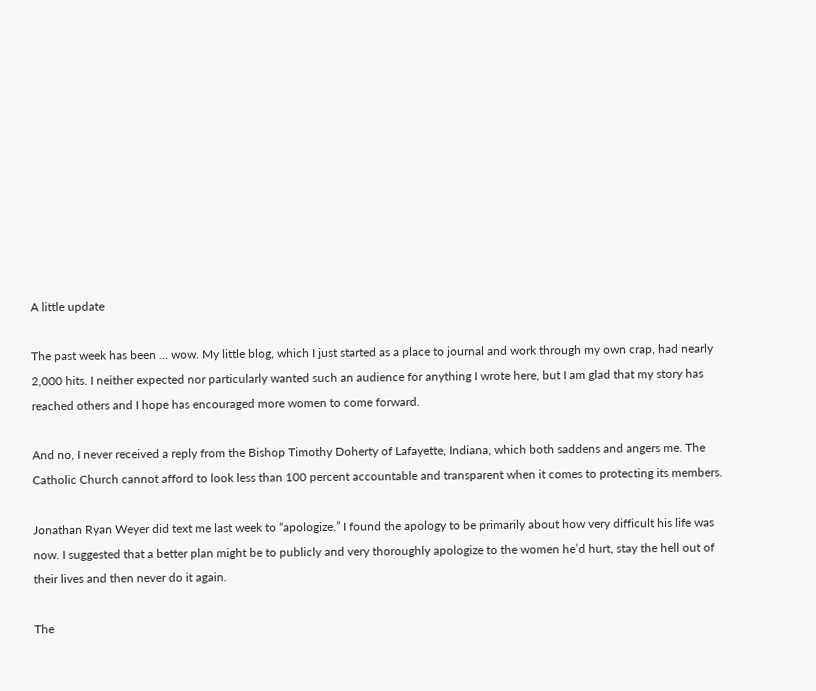A little update

The past week has been … wow. My little blog, which I just started as a place to journal and work through my own crap, had nearly 2,000 hits. I neither expected nor particularly wanted such an audience for anything I wrote here, but I am glad that my story has reached others and I hope has encouraged more women to come forward.

And no, I never received a reply from the Bishop Timothy Doherty of Lafayette, Indiana, which both saddens and angers me. The Catholic Church cannot afford to look less than 100 percent accountable and transparent when it comes to protecting its members.

Jonathan Ryan Weyer did text me last week to “apologize.” I found the apology to be primarily about how very difficult his life was now. I suggested that a better plan might be to publicly and very thoroughly apologize to the women he’d hurt, stay the hell out of their lives and then never do it again.

The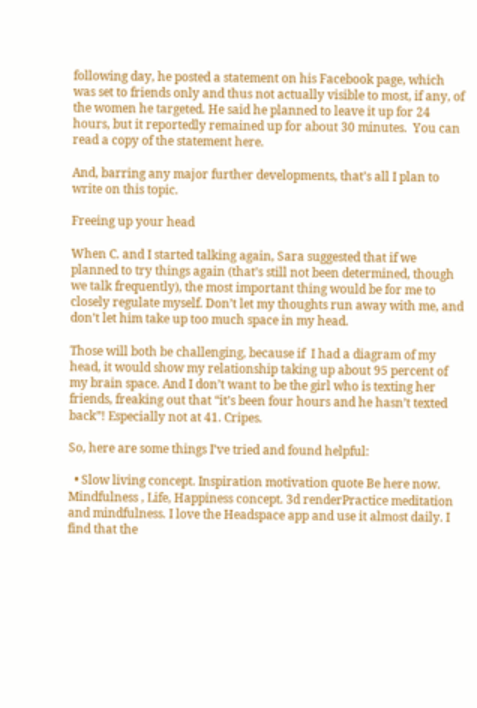following day, he posted a statement on his Facebook page, which was set to friends only and thus not actually visible to most, if any, of the women he targeted. He said he planned to leave it up for 24 hours, but it reportedly remained up for about 30 minutes.  You can read a copy of the statement here.

And, barring any major further developments, that’s all I plan to write on this topic.

Freeing up your head

When C. and I started talking again, Sara suggested that if we planned to try things again (that’s still not been determined, though we talk frequently), the most important thing would be for me to closely regulate myself. Don’t let my thoughts run away with me, and don’t let him take up too much space in my head.

Those will both be challenging, because if  I had a diagram of my head, it would show my relationship taking up about 95 percent of my brain space. And I don’t want to be the girl who is texting her friends, freaking out that “it’s been four hours and he hasn’t texted back”! Especially not at 41. Cripes.

So, here are some things I’ve tried and found helpful:

  • Slow living concept. Inspiration motivation quote Be here now. Mindfulness , Life, Happiness concept. 3d renderPractice meditation and mindfulness. I love the Headspace app and use it almost daily. I find that the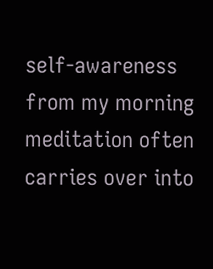self-awareness from my morning meditation often carries over into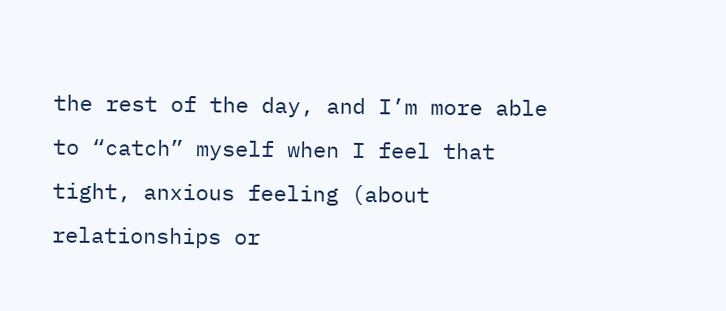the rest of the day, and I’m more able to “catch” myself when I feel that tight, anxious feeling (about relationships or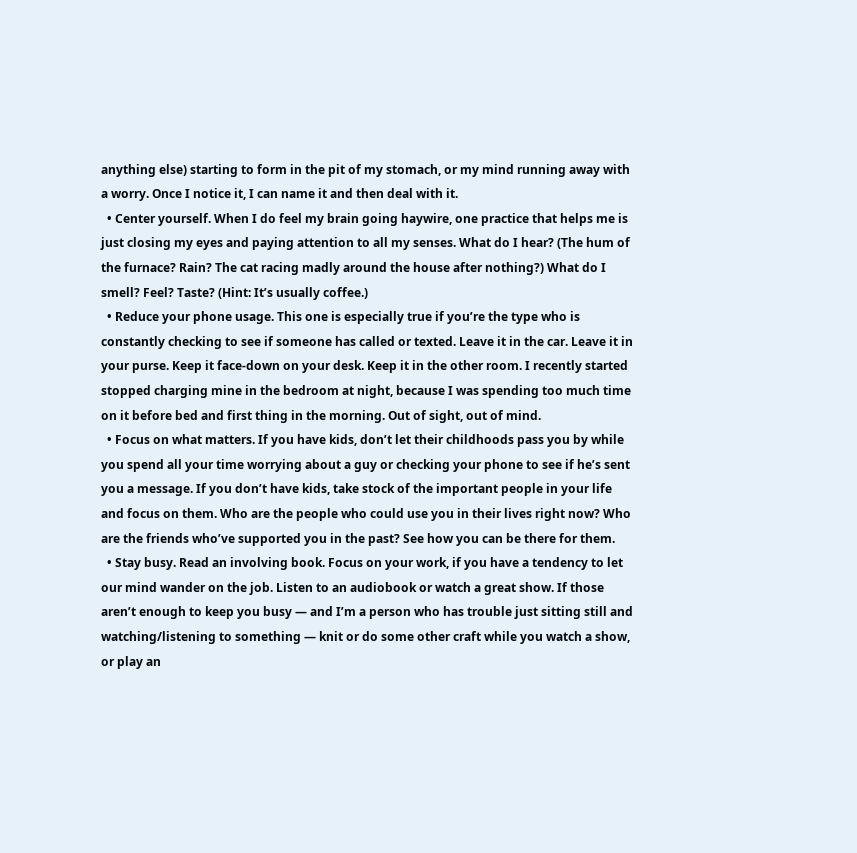anything else) starting to form in the pit of my stomach, or my mind running away with a worry. Once I notice it, I can name it and then deal with it.
  • Center yourself. When I do feel my brain going haywire, one practice that helps me is just closing my eyes and paying attention to all my senses. What do I hear? (The hum of the furnace? Rain? The cat racing madly around the house after nothing?) What do I smell? Feel? Taste? (Hint: It’s usually coffee.)
  • Reduce your phone usage. This one is especially true if you’re the type who is  constantly checking to see if someone has called or texted. Leave it in the car. Leave it in your purse. Keep it face-down on your desk. Keep it in the other room. I recently started stopped charging mine in the bedroom at night, because I was spending too much time on it before bed and first thing in the morning. Out of sight, out of mind.
  • Focus on what matters. If you have kids, don’t let their childhoods pass you by while you spend all your time worrying about a guy or checking your phone to see if he’s sent you a message. If you don’t have kids, take stock of the important people in your life and focus on them. Who are the people who could use you in their lives right now? Who are the friends who’ve supported you in the past? See how you can be there for them.
  • Stay busy. Read an involving book. Focus on your work, if you have a tendency to let our mind wander on the job. Listen to an audiobook or watch a great show. If those aren’t enough to keep you busy — and I’m a person who has trouble just sitting still and watching/listening to something — knit or do some other craft while you watch a show, or play an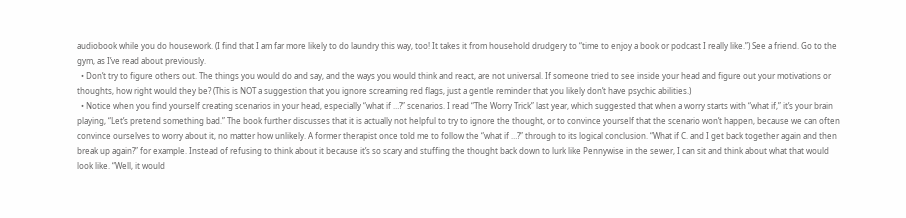audiobook while you do housework. (I find that I am far more likely to do laundry this way, too! It takes it from household drudgery to “time to enjoy a book or podcast I really like.”) See a friend. Go to the gym, as I’ve read about previously.
  • Don’t try to figure others out. The things you would do and say, and the ways you would think and react, are not universal. If someone tried to see inside your head and figure out your motivations or thoughts, how right would they be? (This is NOT a suggestion that you ignore screaming red flags, just a gentle reminder that you likely don’t have psychic abilities.)
  • Notice when you find yourself creating scenarios in your head, especially “what if …?” scenarios. I read “The Worry Trick” last year, which suggested that when a worry starts with “what if,” it’s your brain playing, “Let’s pretend something bad.” The book further discusses that it is actually not helpful to try to ignore the thought, or to convince yourself that the scenario won’t happen, because we can often convince ourselves to worry about it, no matter how unlikely. A former therapist once told me to follow the “what if …?” through to its logical conclusion. “What if C. and I get back together again and then break up again?” for example. Instead of refusing to think about it because it’s so scary and stuffing the thought back down to lurk like Pennywise in the sewer, I can sit and think about what that would look like. “Well, it would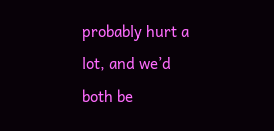probably hurt a lot, and we’d both be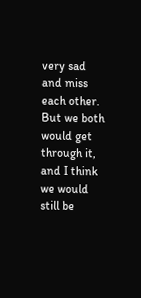very sad and miss each other. But we both would get through it, and I think we would still be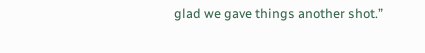glad we gave things another shot.”